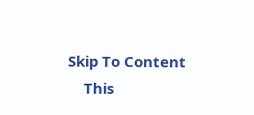Skip To Content
    This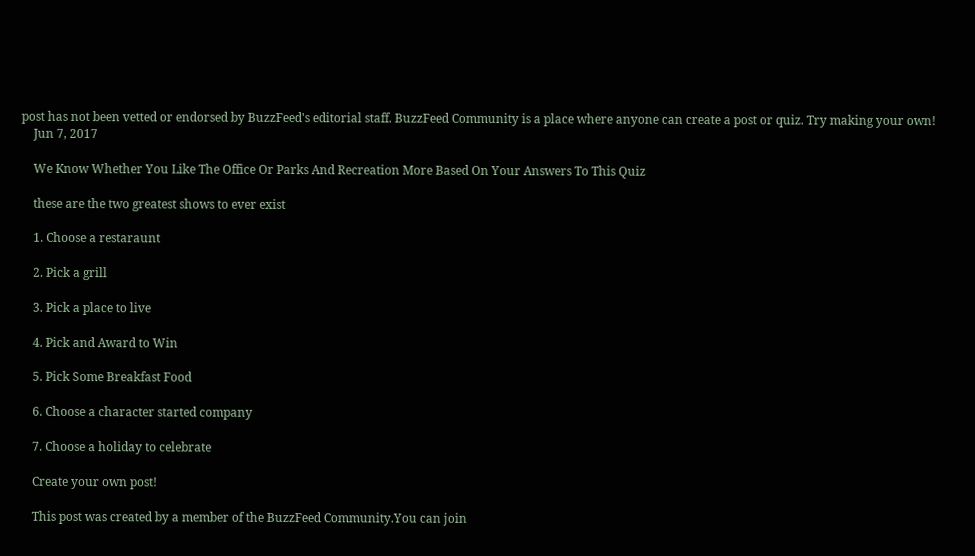post has not been vetted or endorsed by BuzzFeed's editorial staff. BuzzFeed Community is a place where anyone can create a post or quiz. Try making your own!
    Jun 7, 2017

    We Know Whether You Like The Office Or Parks And Recreation More Based On Your Answers To This Quiz

    these are the two greatest shows to ever exist

    1. Choose a restaraunt

    2. Pick a grill

    3. Pick a place to live

    4. Pick and Award to Win

    5. Pick Some Breakfast Food

    6. Choose a character started company

    7. Choose a holiday to celebrate

    Create your own post!

    This post was created by a member of the BuzzFeed Community.You can join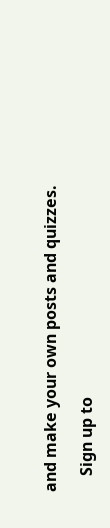and make your own posts and quizzes.

    Sign up to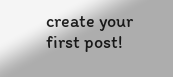create your first post!